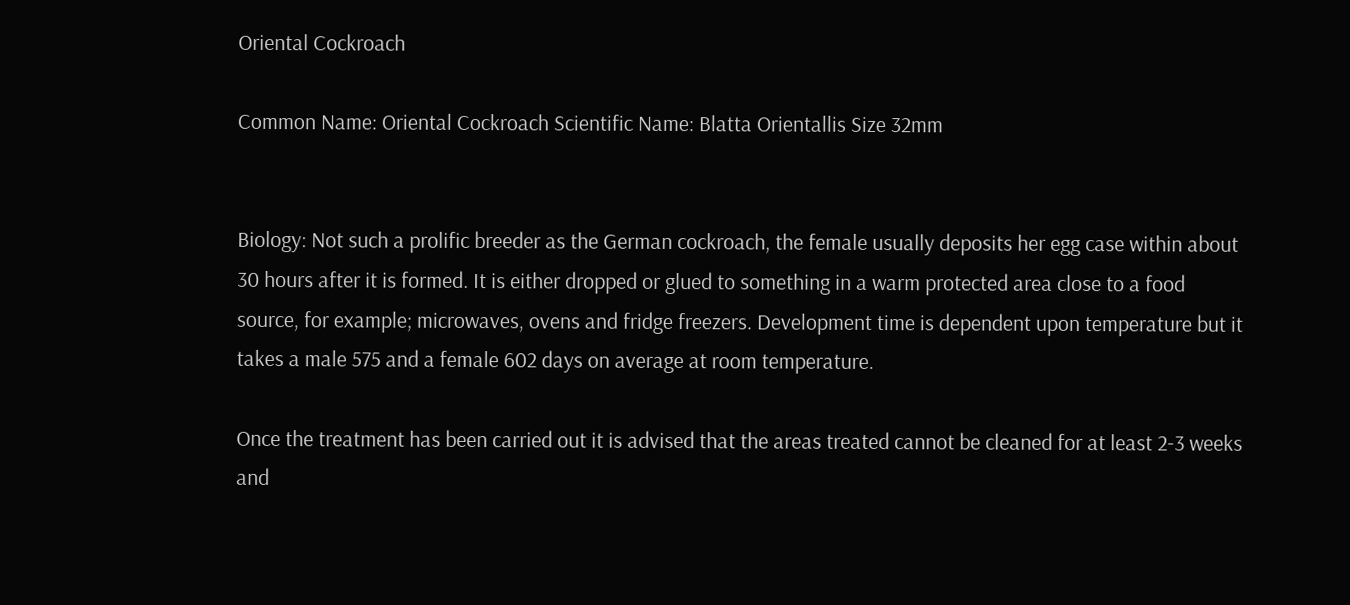Oriental Cockroach

Common Name: Oriental Cockroach Scientific Name: Blatta Orientallis Size 32mm


Biology: Not such a prolific breeder as the German cockroach, the female usually deposits her egg case within about 30 hours after it is formed. It is either dropped or glued to something in a warm protected area close to a food source, for example; microwaves, ovens and fridge freezers. Development time is dependent upon temperature but it takes a male 575 and a female 602 days on average at room temperature.

Once the treatment has been carried out it is advised that the areas treated cannot be cleaned for at least 2-3 weeks and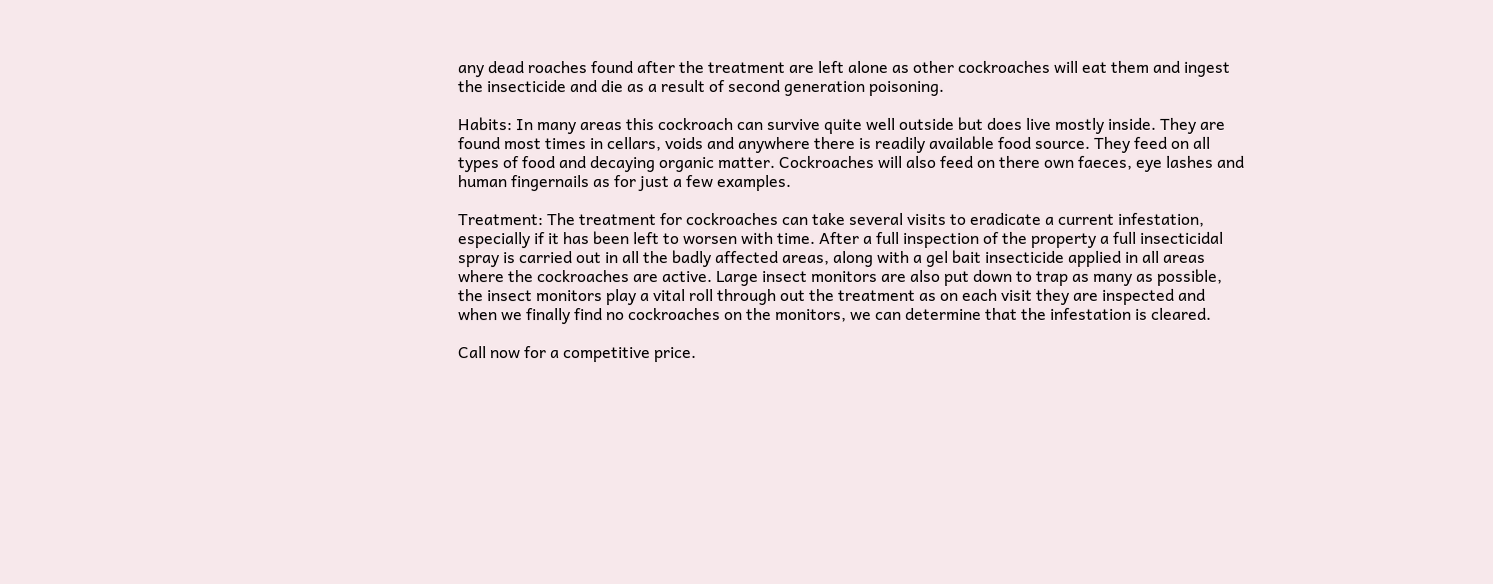any dead roaches found after the treatment are left alone as other cockroaches will eat them and ingest the insecticide and die as a result of second generation poisoning.

Habits: In many areas this cockroach can survive quite well outside but does live mostly inside. They are found most times in cellars, voids and anywhere there is readily available food source. They feed on all types of food and decaying organic matter. Cockroaches will also feed on there own faeces, eye lashes and human fingernails as for just a few examples.

Treatment: The treatment for cockroaches can take several visits to eradicate a current infestation, especially if it has been left to worsen with time. After a full inspection of the property a full insecticidal spray is carried out in all the badly affected areas, along with a gel bait insecticide applied in all areas where the cockroaches are active. Large insect monitors are also put down to trap as many as possible, the insect monitors play a vital roll through out the treatment as on each visit they are inspected and when we finally find no cockroaches on the monitors, we can determine that the infestation is cleared.

Call now for a competitive price.